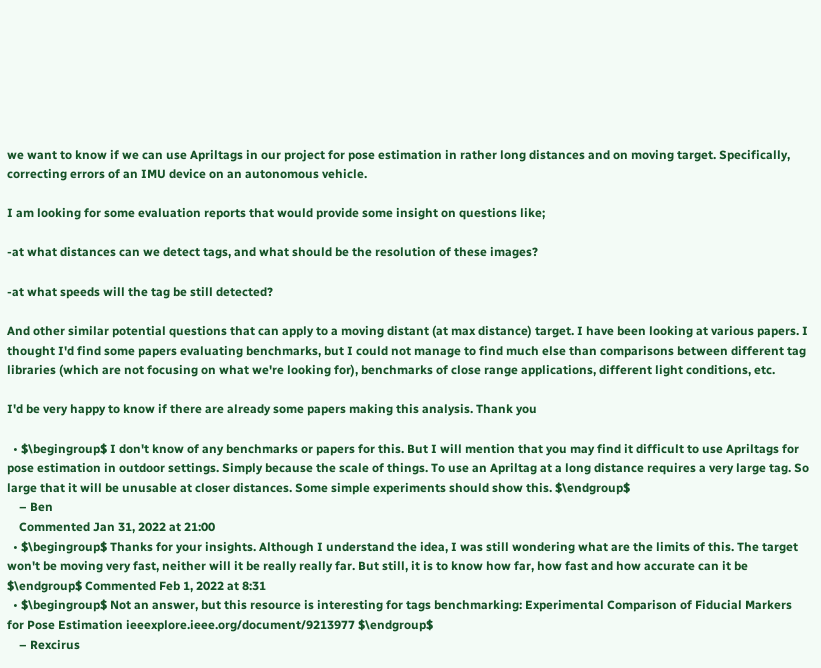we want to know if we can use Apriltags in our project for pose estimation in rather long distances and on moving target. Specifically, correcting errors of an IMU device on an autonomous vehicle.

I am looking for some evaluation reports that would provide some insight on questions like;

-at what distances can we detect tags, and what should be the resolution of these images?

-at what speeds will the tag be still detected?

And other similar potential questions that can apply to a moving distant (at max distance) target. I have been looking at various papers. I thought I'd find some papers evaluating benchmarks, but I could not manage to find much else than comparisons between different tag libraries (which are not focusing on what we're looking for), benchmarks of close range applications, different light conditions, etc.

I'd be very happy to know if there are already some papers making this analysis. Thank you

  • $\begingroup$ I don't know of any benchmarks or papers for this. But I will mention that you may find it difficult to use Apriltags for pose estimation in outdoor settings. Simply because the scale of things. To use an Apriltag at a long distance requires a very large tag. So large that it will be unusable at closer distances. Some simple experiments should show this. $\endgroup$
    – Ben
    Commented Jan 31, 2022 at 21:00
  • $\begingroup$ Thanks for your insights. Although I understand the idea, I was still wondering what are the limits of this. The target won't be moving very fast, neither will it be really really far. But still, it is to know how far, how fast and how accurate can it be $\endgroup$ Commented Feb 1, 2022 at 8:31
  • $\begingroup$ Not an answer, but this resource is interesting for tags benchmarking: Experimental Comparison of Fiducial Markers for Pose Estimation ieeexplore.ieee.org/document/9213977 $\endgroup$
    – Rexcirus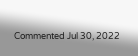Commented Jul 30, 2022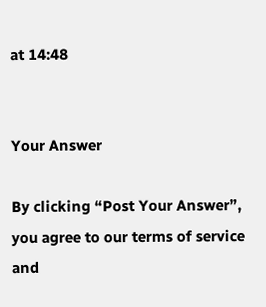at 14:48


Your Answer

By clicking “Post Your Answer”, you agree to our terms of service and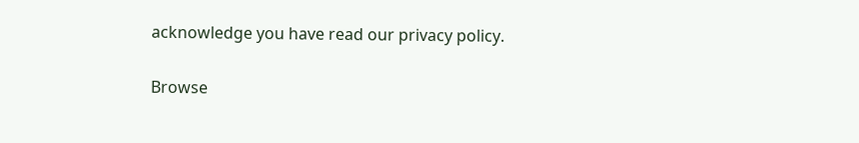acknowledge you have read our privacy policy.

Browse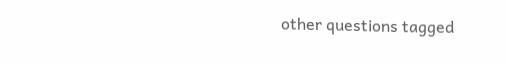other questions tagged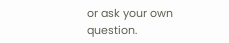or ask your own question.